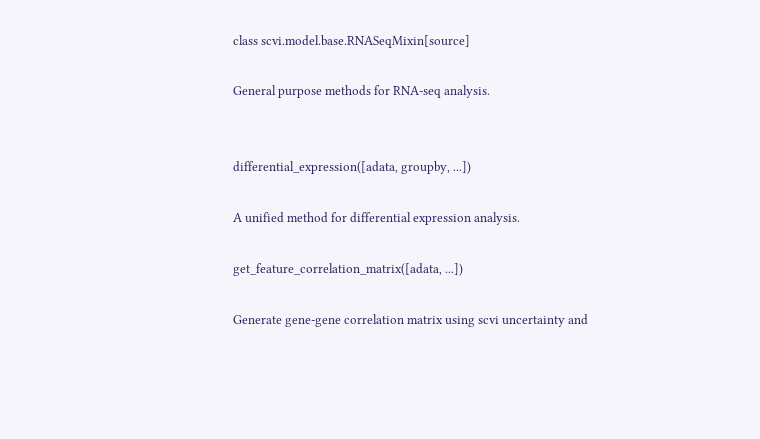class scvi.model.base.RNASeqMixin[source]

General purpose methods for RNA-seq analysis.


differential_expression([adata, groupby, ...])

A unified method for differential expression analysis.

get_feature_correlation_matrix([adata, ...])

Generate gene-gene correlation matrix using scvi uncertainty and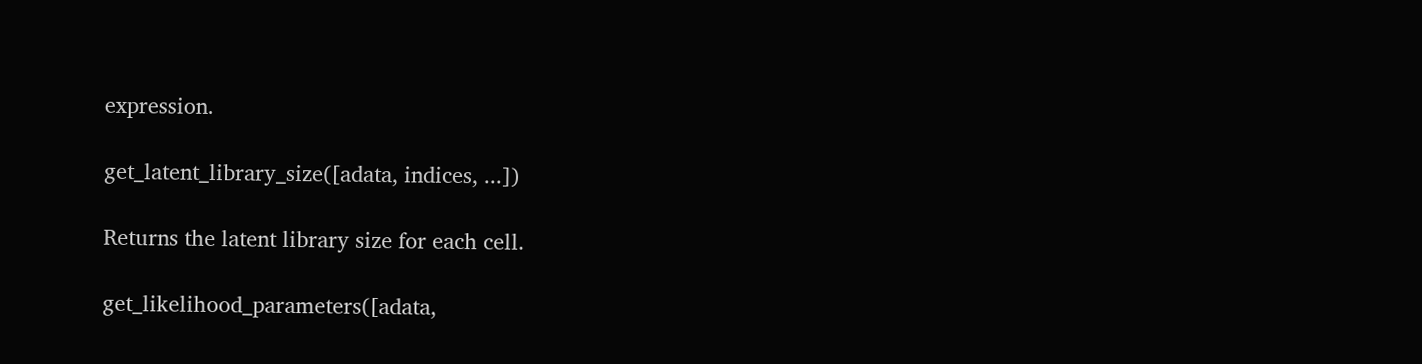expression.

get_latent_library_size([adata, indices, ...])

Returns the latent library size for each cell.

get_likelihood_parameters([adata,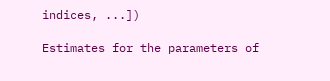indices, ...])

Estimates for the parameters of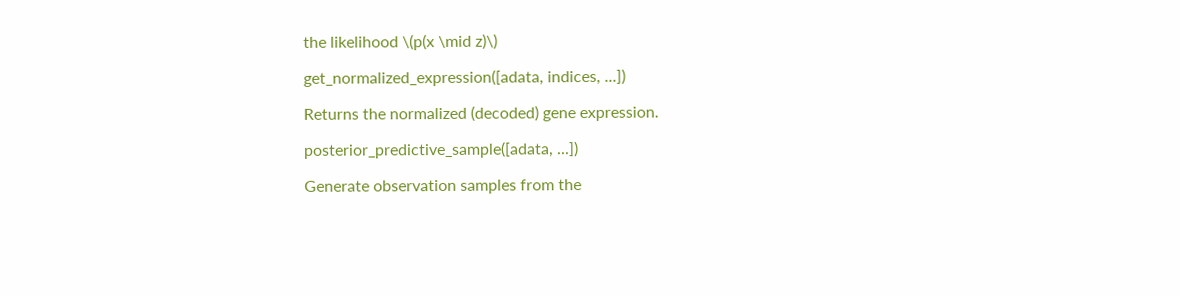the likelihood \(p(x \mid z)\)

get_normalized_expression([adata, indices, ...])

Returns the normalized (decoded) gene expression.

posterior_predictive_sample([adata, ...])

Generate observation samples from the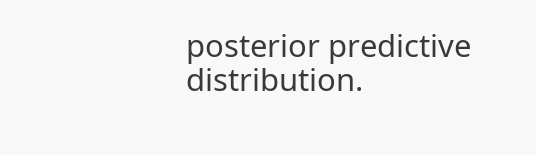posterior predictive distribution.